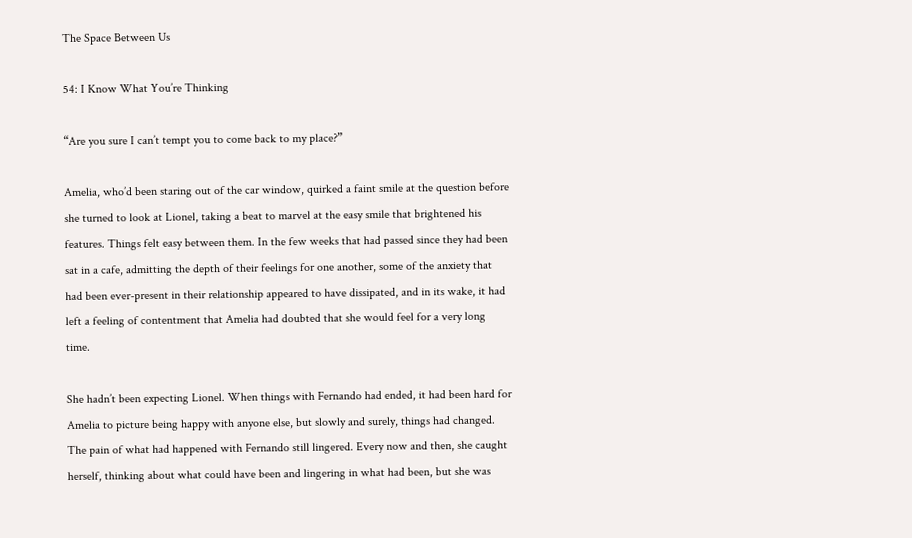The Space Between Us

54: I Know What You’re Thinking

“Are you sure I can’t tempt you to come back to my place?”

Amelia, who’d been staring out of the car window, quirked a faint smile at the question before she turned to look at Lionel, taking a beat to marvel at the easy smile that brightened his features. Things felt easy between them. In the few weeks that had passed since they had been sat in a cafe, admitting the depth of their feelings for one another, some of the anxiety that had been ever-present in their relationship appeared to have dissipated, and in its wake, it had left a feeling of contentment that Amelia had doubted that she would feel for a very long time.

She hadn’t been expecting Lionel. When things with Fernando had ended, it had been hard for Amelia to picture being happy with anyone else, but slowly and surely, things had changed. The pain of what had happened with Fernando still lingered. Every now and then, she caught herself, thinking about what could have been and lingering in what had been, but she was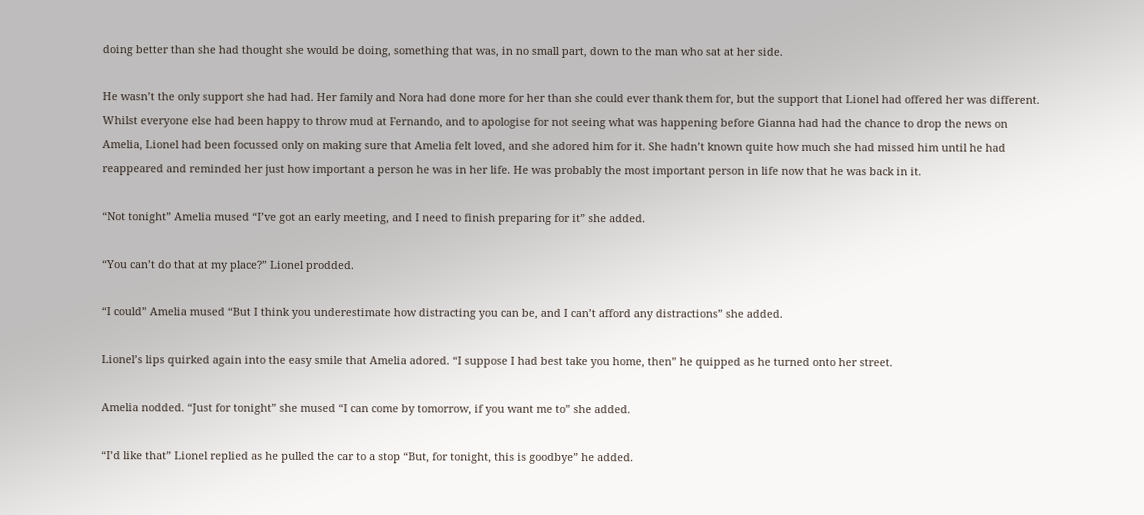doing better than she had thought she would be doing, something that was, in no small part, down to the man who sat at her side.

He wasn’t the only support she had had. Her family and Nora had done more for her than she could ever thank them for, but the support that Lionel had offered her was different. Whilst everyone else had been happy to throw mud at Fernando, and to apologise for not seeing what was happening before Gianna had had the chance to drop the news on Amelia, Lionel had been focussed only on making sure that Amelia felt loved, and she adored him for it. She hadn’t known quite how much she had missed him until he had reappeared and reminded her just how important a person he was in her life. He was probably the most important person in life now that he was back in it.

“Not tonight” Amelia mused “I’ve got an early meeting, and I need to finish preparing for it” she added.

“You can’t do that at my place?” Lionel prodded.

“I could” Amelia mused “But I think you underestimate how distracting you can be, and I can’t afford any distractions” she added.

Lionel’s lips quirked again into the easy smile that Amelia adored. “I suppose I had best take you home, then” he quipped as he turned onto her street.

Amelia nodded. “Just for tonight” she mused “I can come by tomorrow, if you want me to” she added.

“I’d like that” Lionel replied as he pulled the car to a stop “But, for tonight, this is goodbye” he added.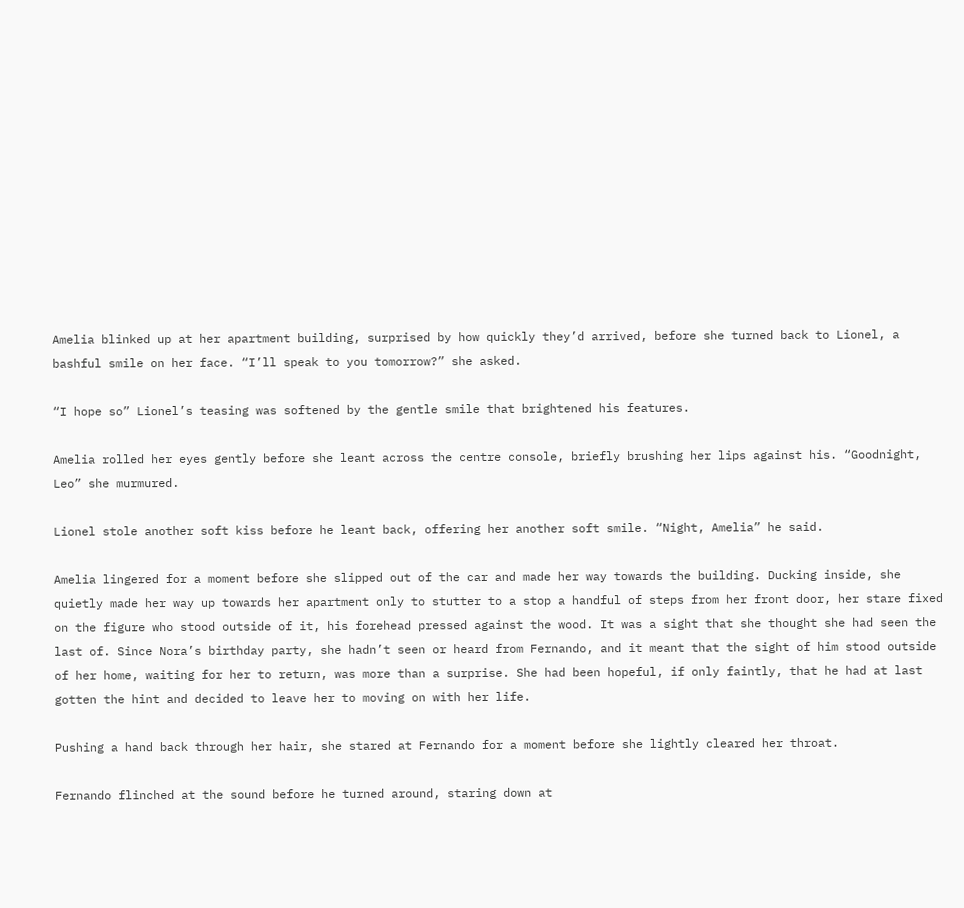Amelia blinked up at her apartment building, surprised by how quickly they’d arrived, before she turned back to Lionel, a bashful smile on her face. “I’ll speak to you tomorrow?” she asked.

“I hope so” Lionel’s teasing was softened by the gentle smile that brightened his features.

Amelia rolled her eyes gently before she leant across the centre console, briefly brushing her lips against his. “Goodnight, Leo” she murmured.

Lionel stole another soft kiss before he leant back, offering her another soft smile. “Night, Amelia” he said.

Amelia lingered for a moment before she slipped out of the car and made her way towards the building. Ducking inside, she quietly made her way up towards her apartment only to stutter to a stop a handful of steps from her front door, her stare fixed on the figure who stood outside of it, his forehead pressed against the wood. It was a sight that she thought she had seen the last of. Since Nora’s birthday party, she hadn’t seen or heard from Fernando, and it meant that the sight of him stood outside of her home, waiting for her to return, was more than a surprise. She had been hopeful, if only faintly, that he had at last gotten the hint and decided to leave her to moving on with her life.

Pushing a hand back through her hair, she stared at Fernando for a moment before she lightly cleared her throat.

Fernando flinched at the sound before he turned around, staring down at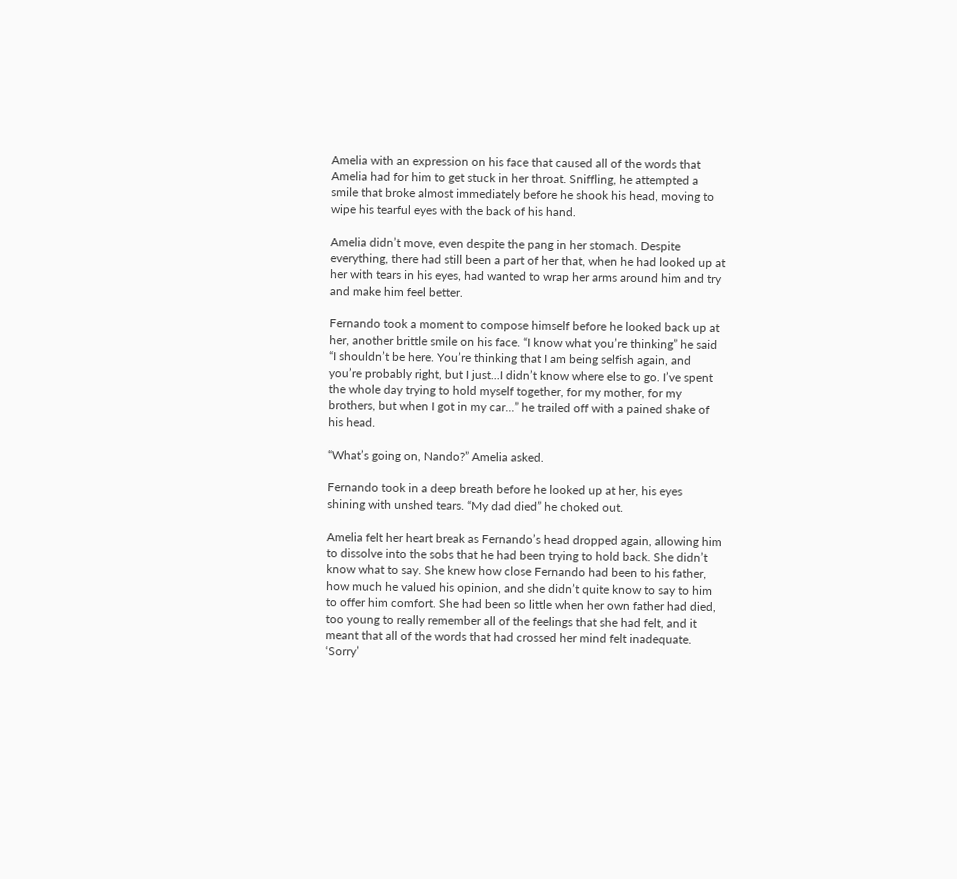Amelia with an expression on his face that caused all of the words that Amelia had for him to get stuck in her throat. Sniffling, he attempted a smile that broke almost immediately before he shook his head, moving to wipe his tearful eyes with the back of his hand.

Amelia didn’t move, even despite the pang in her stomach. Despite everything, there had still been a part of her that, when he had looked up at her with tears in his eyes, had wanted to wrap her arms around him and try and make him feel better.

Fernando took a moment to compose himself before he looked back up at her, another brittle smile on his face. “I know what you’re thinking” he said “I shouldn’t be here. You’re thinking that I am being selfish again, and you’re probably right, but I just...I didn’t know where else to go. I’ve spent the whole day trying to hold myself together, for my mother, for my brothers, but when I got in my car...” he trailed off with a pained shake of his head.

“What’s going on, Nando?” Amelia asked.

Fernando took in a deep breath before he looked up at her, his eyes shining with unshed tears. “My dad died” he choked out.

Amelia felt her heart break as Fernando’s head dropped again, allowing him to dissolve into the sobs that he had been trying to hold back. She didn’t know what to say. She knew how close Fernando had been to his father, how much he valued his opinion, and she didn’t quite know to say to him to offer him comfort. She had been so little when her own father had died, too young to really remember all of the feelings that she had felt, and it meant that all of the words that had crossed her mind felt inadequate. ‘Sorry’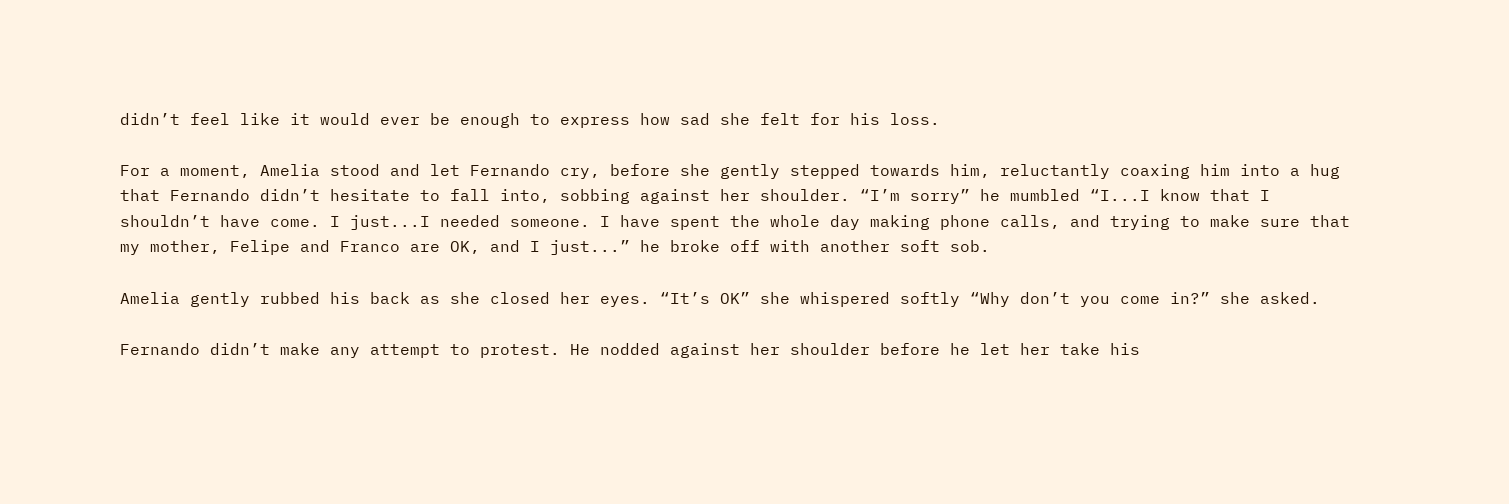didn’t feel like it would ever be enough to express how sad she felt for his loss.

For a moment, Amelia stood and let Fernando cry, before she gently stepped towards him, reluctantly coaxing him into a hug that Fernando didn’t hesitate to fall into, sobbing against her shoulder. “I’m sorry” he mumbled “I...I know that I shouldn’t have come. I just...I needed someone. I have spent the whole day making phone calls, and trying to make sure that my mother, Felipe and Franco are OK, and I just...” he broke off with another soft sob.

Amelia gently rubbed his back as she closed her eyes. “It’s OK” she whispered softly “Why don’t you come in?” she asked.

Fernando didn’t make any attempt to protest. He nodded against her shoulder before he let her take his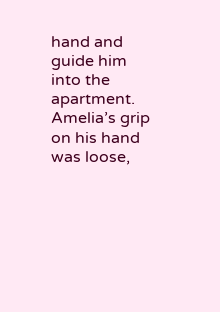hand and guide him into the apartment. Amelia’s grip on his hand was loose,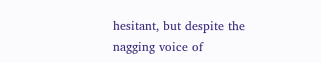hesitant, but despite the nagging voice of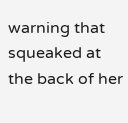warning that squeaked at the back of her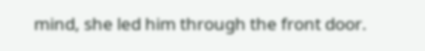mind, she led him through the front door.